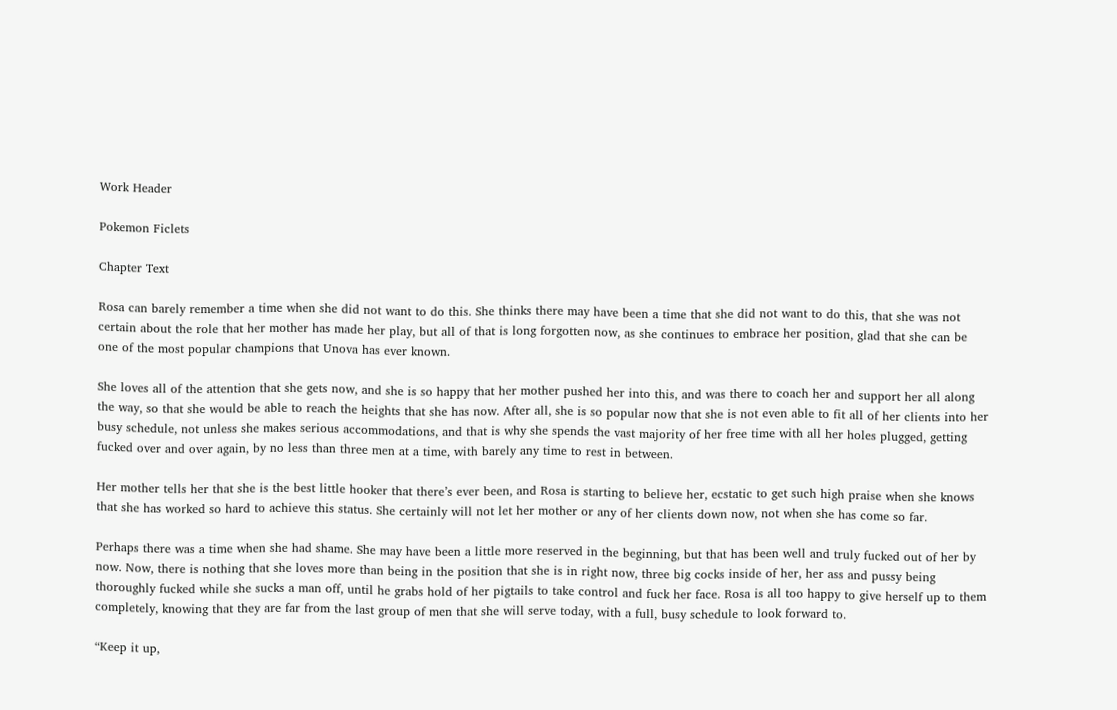Work Header

Pokemon Ficlets

Chapter Text

Rosa can barely remember a time when she did not want to do this. She thinks there may have been a time that she did not want to do this, that she was not certain about the role that her mother has made her play, but all of that is long forgotten now, as she continues to embrace her position, glad that she can be one of the most popular champions that Unova has ever known.

She loves all of the attention that she gets now, and she is so happy that her mother pushed her into this, and was there to coach her and support her all along the way, so that she would be able to reach the heights that she has now. After all, she is so popular now that she is not even able to fit all of her clients into her busy schedule, not unless she makes serious accommodations, and that is why she spends the vast majority of her free time with all her holes plugged, getting fucked over and over again, by no less than three men at a time, with barely any time to rest in between.

Her mother tells her that she is the best little hooker that there’s ever been, and Rosa is starting to believe her, ecstatic to get such high praise when she knows that she has worked so hard to achieve this status. She certainly will not let her mother or any of her clients down now, not when she has come so far.

Perhaps there was a time when she had shame. She may have been a little more reserved in the beginning, but that has been well and truly fucked out of her by now. Now, there is nothing that she loves more than being in the position that she is in right now, three big cocks inside of her, her ass and pussy being thoroughly fucked while she sucks a man off, until he grabs hold of her pigtails to take control and fuck her face. Rosa is all too happy to give herself up to them completely, knowing that they are far from the last group of men that she will serve today, with a full, busy schedule to look forward to.

“Keep it up,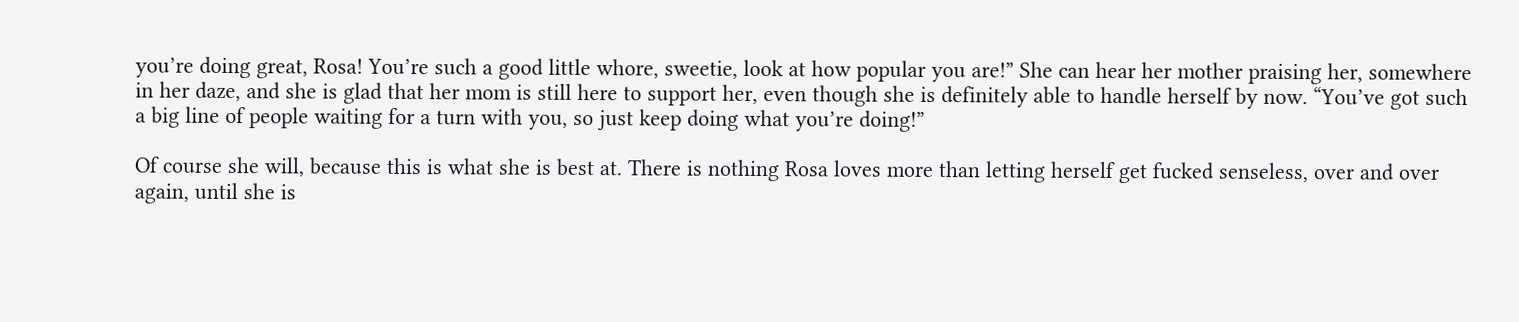you’re doing great, Rosa! You’re such a good little whore, sweetie, look at how popular you are!” She can hear her mother praising her, somewhere in her daze, and she is glad that her mom is still here to support her, even though she is definitely able to handle herself by now. “You’ve got such a big line of people waiting for a turn with you, so just keep doing what you’re doing!”

Of course she will, because this is what she is best at. There is nothing Rosa loves more than letting herself get fucked senseless, over and over again, until she is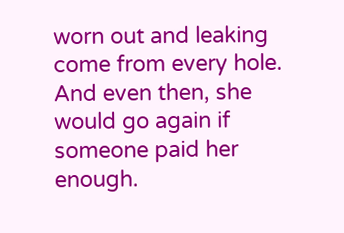worn out and leaking come from every hole. And even then, she would go again if someone paid her enough.